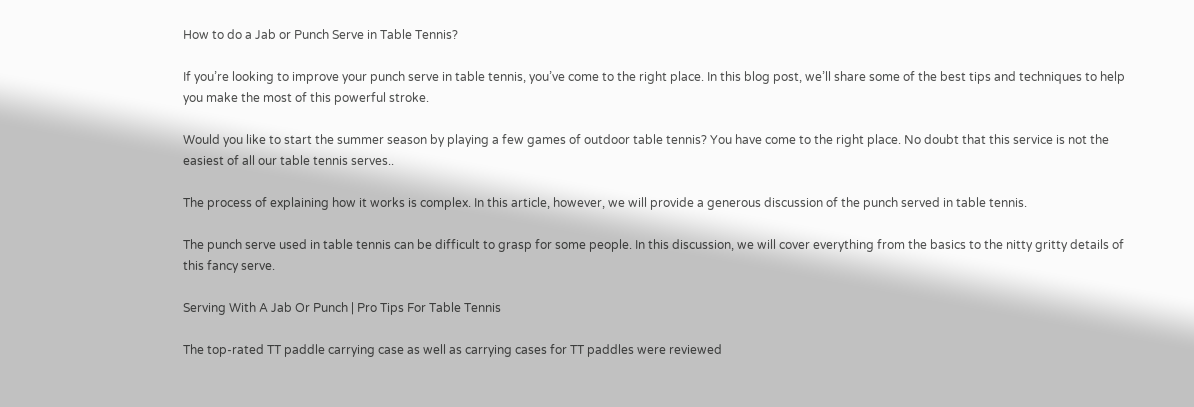How to do a Jab or Punch Serve in Table Tennis?

If you’re looking to improve your punch serve in table tennis, you’ve come to the right place. In this blog post, we’ll share some of the best tips and techniques to help you make the most of this powerful stroke.

Would you like to start the summer season by playing a few games of outdoor table tennis? You have come to the right place. No doubt that this service is not the easiest of all our table tennis serves..

The process of explaining how it works is complex. In this article, however, we will provide a generous discussion of the punch served in table tennis.

The punch serve used in table tennis can be difficult to grasp for some people. In this discussion, we will cover everything from the basics to the nitty gritty details of this fancy serve.

Serving With A Jab Or Punch | Pro Tips For Table Tennis

The top-rated TT paddle carrying case as well as carrying cases for TT paddles were reviewed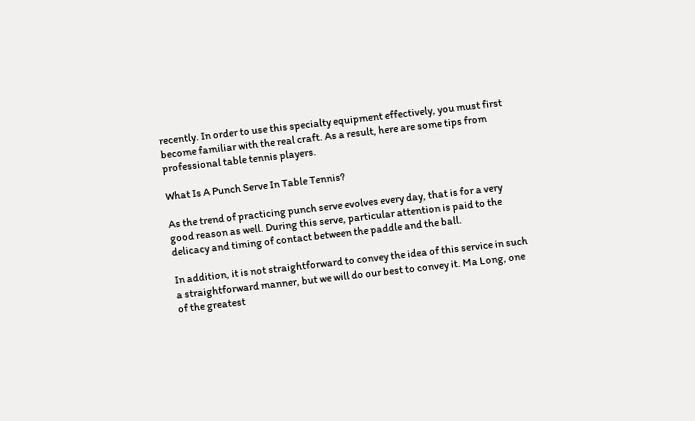recently. In order to use this specialty equipment effectively, you must first become familiar with the real craft. As a result, here are some tips from professional table tennis players.

What Is A Punch Serve In Table Tennis?

As the trend of practicing punch serve evolves every day, that is for a very good reason as well. During this serve, particular attention is paid to the delicacy and timing of contact between the paddle and the ball.

In addition, it is not straightforward to convey the idea of this service in such a straightforward manner, but we will do our best to convey it. Ma Long, one of the greatest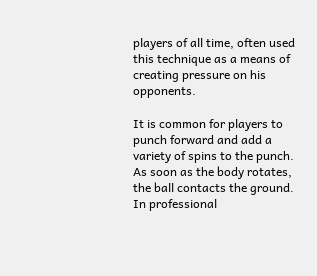players of all time, often used this technique as a means of creating pressure on his opponents.

It is common for players to punch forward and add a variety of spins to the punch. As soon as the body rotates, the ball contacts the ground. In professional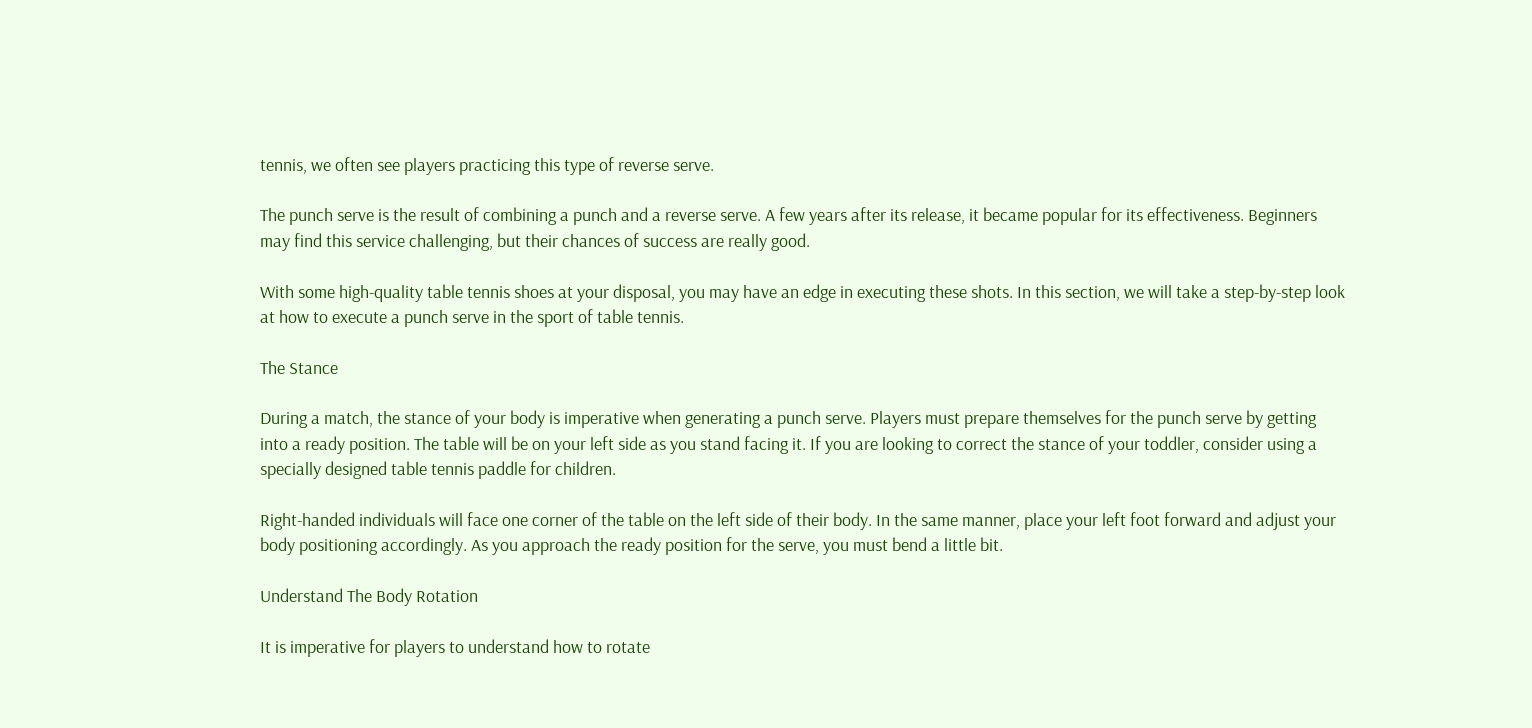tennis, we often see players practicing this type of reverse serve.

The punch serve is the result of combining a punch and a reverse serve. A few years after its release, it became popular for its effectiveness. Beginners may find this service challenging, but their chances of success are really good.

With some high-quality table tennis shoes at your disposal, you may have an edge in executing these shots. In this section, we will take a step-by-step look at how to execute a punch serve in the sport of table tennis.

The Stance

During a match, the stance of your body is imperative when generating a punch serve. Players must prepare themselves for the punch serve by getting into a ready position. The table will be on your left side as you stand facing it. If you are looking to correct the stance of your toddler, consider using a specially designed table tennis paddle for children.

Right-handed individuals will face one corner of the table on the left side of their body. In the same manner, place your left foot forward and adjust your body positioning accordingly. As you approach the ready position for the serve, you must bend a little bit.

Understand The Body Rotation

It is imperative for players to understand how to rotate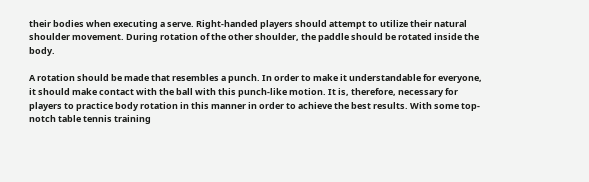their bodies when executing a serve. Right-handed players should attempt to utilize their natural shoulder movement. During rotation of the other shoulder, the paddle should be rotated inside the body.

A rotation should be made that resembles a punch. In order to make it understandable for everyone, it should make contact with the ball with this punch-like motion. It is, therefore, necessary for players to practice body rotation in this manner in order to achieve the best results. With some top-notch table tennis training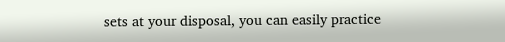sets at your disposal, you can easily practice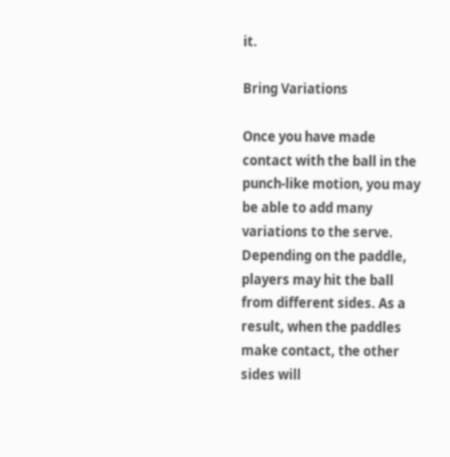it.

Bring Variations

Once you have made contact with the ball in the punch-like motion, you may be able to add many variations to the serve. Depending on the paddle, players may hit the ball from different sides. As a result, when the paddles make contact, the other sides will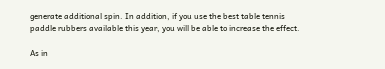generate additional spin. In addition, if you use the best table tennis paddle rubbers available this year, you will be able to increase the effect.

As in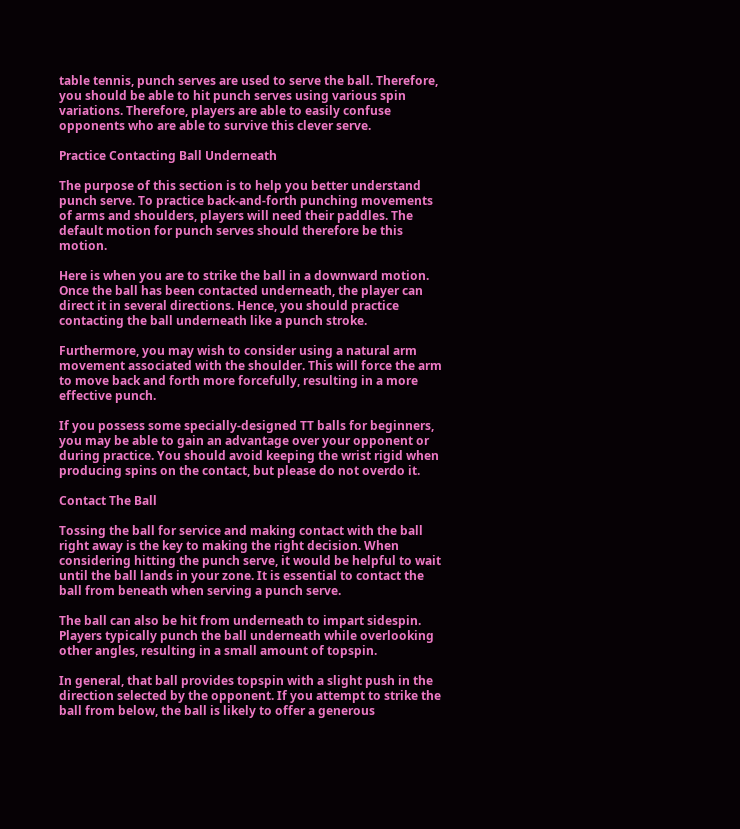table tennis, punch serves are used to serve the ball. Therefore, you should be able to hit punch serves using various spin variations. Therefore, players are able to easily confuse opponents who are able to survive this clever serve.

Practice Contacting Ball Underneath

The purpose of this section is to help you better understand punch serve. To practice back-and-forth punching movements of arms and shoulders, players will need their paddles. The default motion for punch serves should therefore be this motion.

Here is when you are to strike the ball in a downward motion. Once the ball has been contacted underneath, the player can direct it in several directions. Hence, you should practice contacting the ball underneath like a punch stroke.

Furthermore, you may wish to consider using a natural arm movement associated with the shoulder. This will force the arm to move back and forth more forcefully, resulting in a more effective punch.

If you possess some specially-designed TT balls for beginners, you may be able to gain an advantage over your opponent or during practice. You should avoid keeping the wrist rigid when producing spins on the contact, but please do not overdo it.

Contact The Ball

Tossing the ball for service and making contact with the ball right away is the key to making the right decision. When considering hitting the punch serve, it would be helpful to wait until the ball lands in your zone. It is essential to contact the ball from beneath when serving a punch serve.

The ball can also be hit from underneath to impart sidespin. Players typically punch the ball underneath while overlooking other angles, resulting in a small amount of topspin.

In general, that ball provides topspin with a slight push in the direction selected by the opponent. If you attempt to strike the ball from below, the ball is likely to offer a generous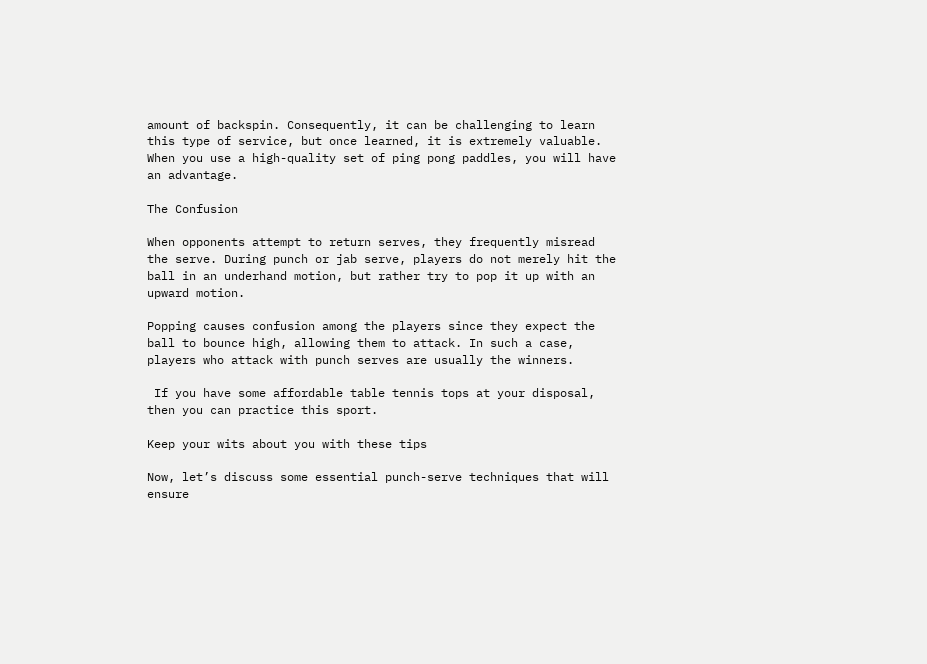amount of backspin. Consequently, it can be challenging to learn this type of service, but once learned, it is extremely valuable. When you use a high-quality set of ping pong paddles, you will have an advantage.

The Confusion

When opponents attempt to return serves, they frequently misread the serve. During punch or jab serve, players do not merely hit the ball in an underhand motion, but rather try to pop it up with an upward motion.

Popping causes confusion among the players since they expect the ball to bounce high, allowing them to attack. In such a case, players who attack with punch serves are usually the winners.

 If you have some affordable table tennis tops at your disposal, then you can practice this sport.

Keep your wits about you with these tips

Now, let’s discuss some essential punch-serve techniques that will ensure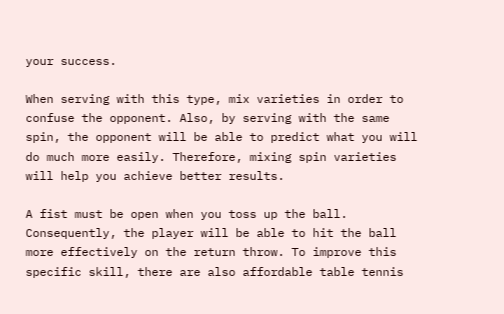your success.

When serving with this type, mix varieties in order to confuse the opponent. Also, by serving with the same spin, the opponent will be able to predict what you will do much more easily. Therefore, mixing spin varieties will help you achieve better results.

A fist must be open when you toss up the ball. Consequently, the player will be able to hit the ball more effectively on the return throw. To improve this specific skill, there are also affordable table tennis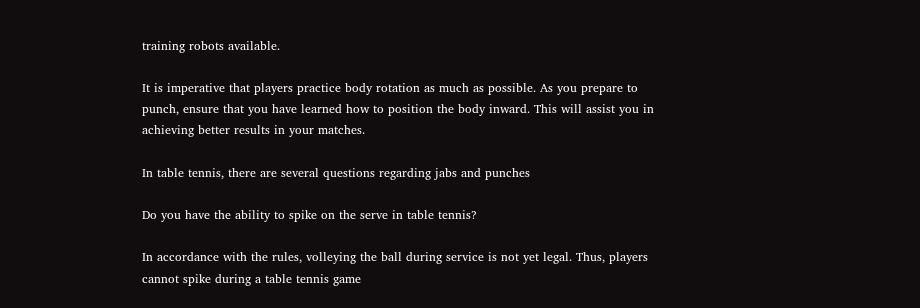training robots available.

It is imperative that players practice body rotation as much as possible. As you prepare to punch, ensure that you have learned how to position the body inward. This will assist you in achieving better results in your matches.

In table tennis, there are several questions regarding jabs and punches

Do you have the ability to spike on the serve in table tennis?

In accordance with the rules, volleying the ball during service is not yet legal. Thus, players cannot spike during a table tennis game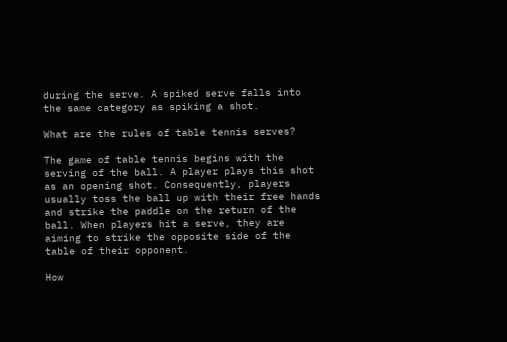during the serve. A spiked serve falls into the same category as spiking a shot.

What are the rules of table tennis serves?

The game of table tennis begins with the serving of the ball. A player plays this shot as an opening shot. Consequently, players usually toss the ball up with their free hands and strike the paddle on the return of the ball. When players hit a serve, they are aiming to strike the opposite side of the table of their opponent.

How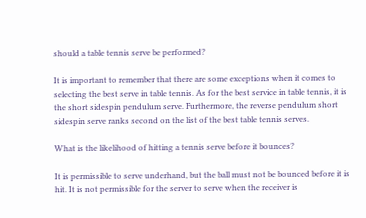should a table tennis serve be performed?

It is important to remember that there are some exceptions when it comes to selecting the best serve in table tennis. As for the best service in table tennis, it is the short sidespin pendulum serve. Furthermore, the reverse pendulum short sidespin serve ranks second on the list of the best table tennis serves.

What is the likelihood of hitting a tennis serve before it bounces?

It is permissible to serve underhand, but the ball must not be bounced before it is hit. It is not permissible for the server to serve when the receiver is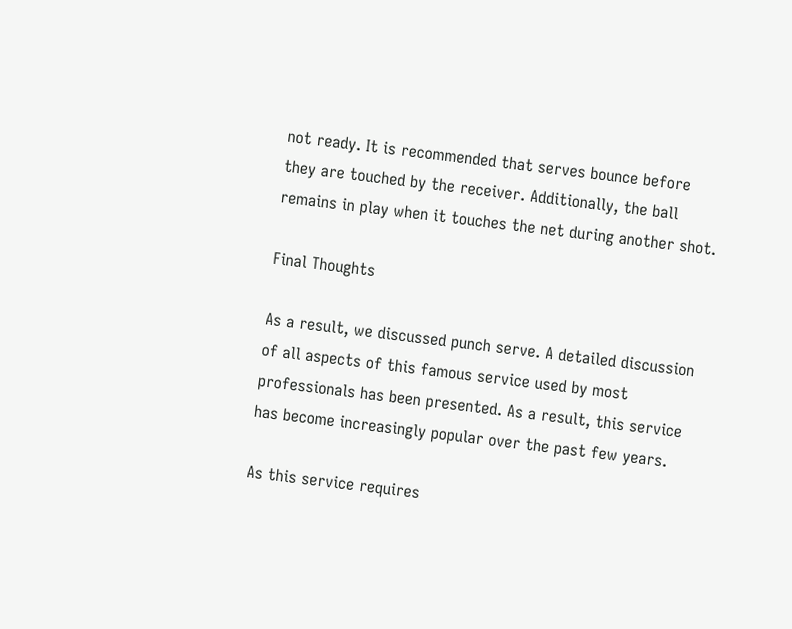not ready. It is recommended that serves bounce before they are touched by the receiver. Additionally, the ball remains in play when it touches the net during another shot.

Final Thoughts

As a result, we discussed punch serve. A detailed discussion of all aspects of this famous service used by most professionals has been presented. As a result, this service has become increasingly popular over the past few years.

As this service requires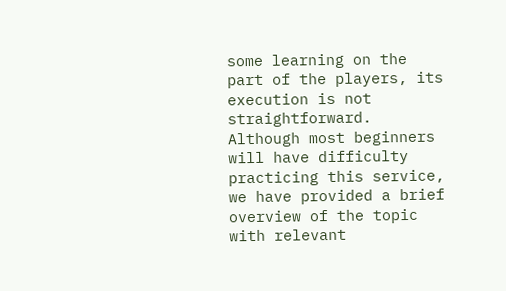some learning on the part of the players, its execution is not straightforward. Although most beginners will have difficulty practicing this service, we have provided a brief overview of the topic with relevant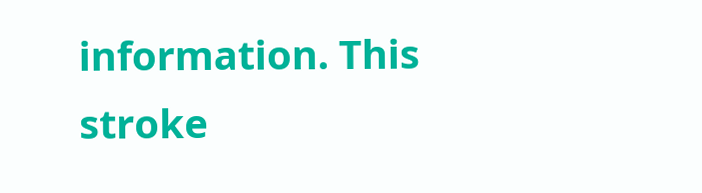information. This stroke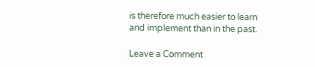is therefore much easier to learn and implement than in the past.

Leave a Comment